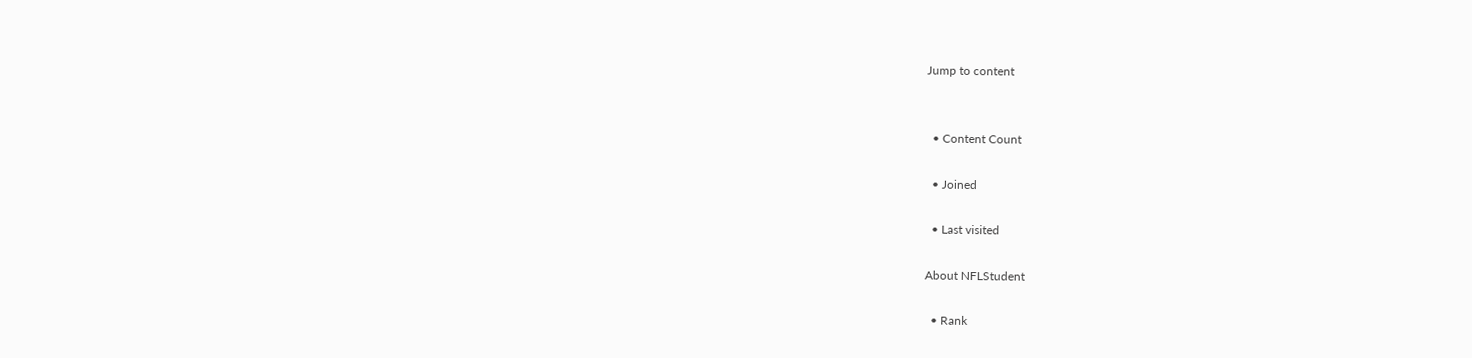Jump to content


  • Content Count

  • Joined

  • Last visited

About NFLStudent

  • Rank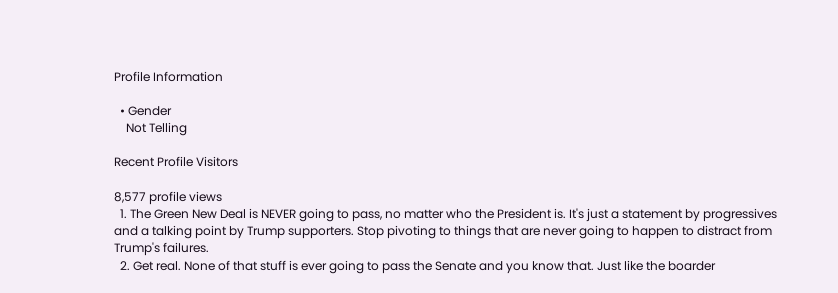Profile Information

  • Gender
    Not Telling

Recent Profile Visitors

8,577 profile views
  1. The Green New Deal is NEVER going to pass, no matter who the President is. It's just a statement by progressives and a talking point by Trump supporters. Stop pivoting to things that are never going to happen to distract from Trump's failures.
  2. Get real. None of that stuff is ever going to pass the Senate and you know that. Just like the boarder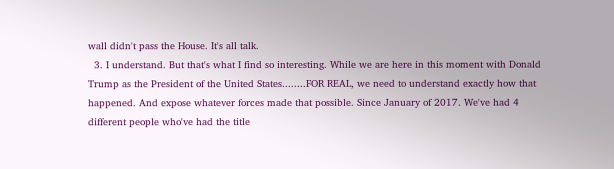wall didn't pass the House. It's all talk.
  3. I understand. But that's what I find so interesting. While we are here in this moment with Donald Trump as the President of the United States........FOR REAL, we need to understand exactly how that happened. And expose whatever forces made that possible. Since January of 2017. We've had 4 different people who've had the title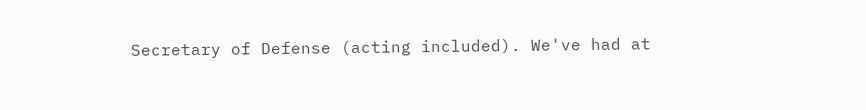Secretary of Defense (acting included). We've had at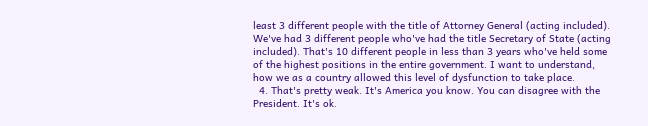least 3 different people with the title of Attorney General (acting included). We've had 3 different people who've had the title Secretary of State (acting included). That's 10 different people in less than 3 years who've held some of the highest positions in the entire government. I want to understand, how we as a country allowed this level of dysfunction to take place.
  4. That's pretty weak. It's America you know. You can disagree with the President. It's ok.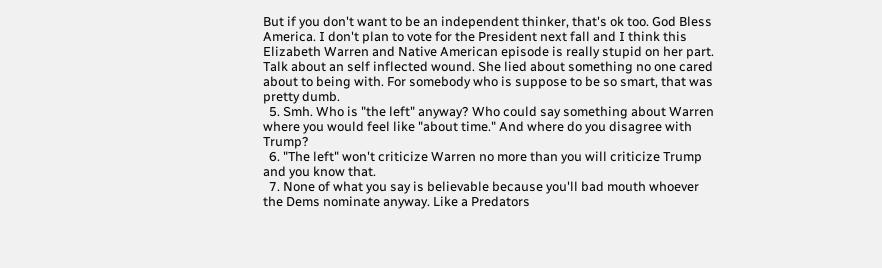But if you don't want to be an independent thinker, that's ok too. God Bless America. I don't plan to vote for the President next fall and I think this Elizabeth Warren and Native American episode is really stupid on her part. Talk about an self inflected wound. She lied about something no one cared about to being with. For somebody who is suppose to be so smart, that was pretty dumb.
  5. Smh. Who is "the left" anyway? Who could say something about Warren where you would feel like "about time." And where do you disagree with Trump?
  6. "The left" won't criticize Warren no more than you will criticize Trump and you know that.
  7. None of what you say is believable because you'll bad mouth whoever the Dems nominate anyway. Like a Predators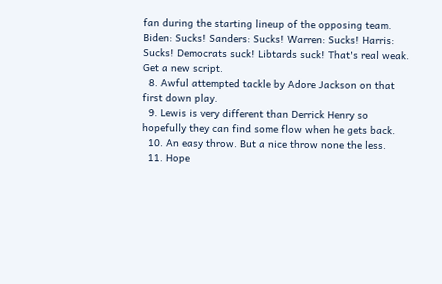fan during the starting lineup of the opposing team. Biden: Sucks! Sanders: Sucks! Warren: Sucks! Harris: Sucks! Democrats suck! Libtards suck! That's real weak. Get a new script.
  8. Awful attempted tackle by Adore Jackson on that first down play.
  9. Lewis is very different than Derrick Henry so hopefully they can find some flow when he gets back.
  10. An easy throw. But a nice throw none the less.
  11. Hope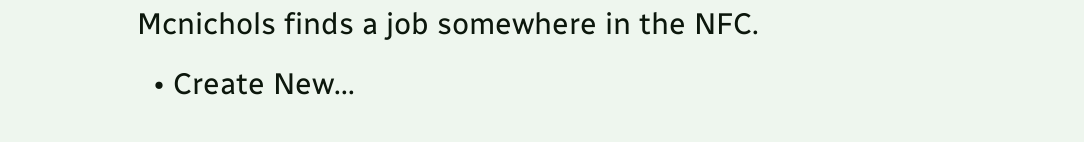Mcnichols finds a job somewhere in the NFC.
  • Create New...